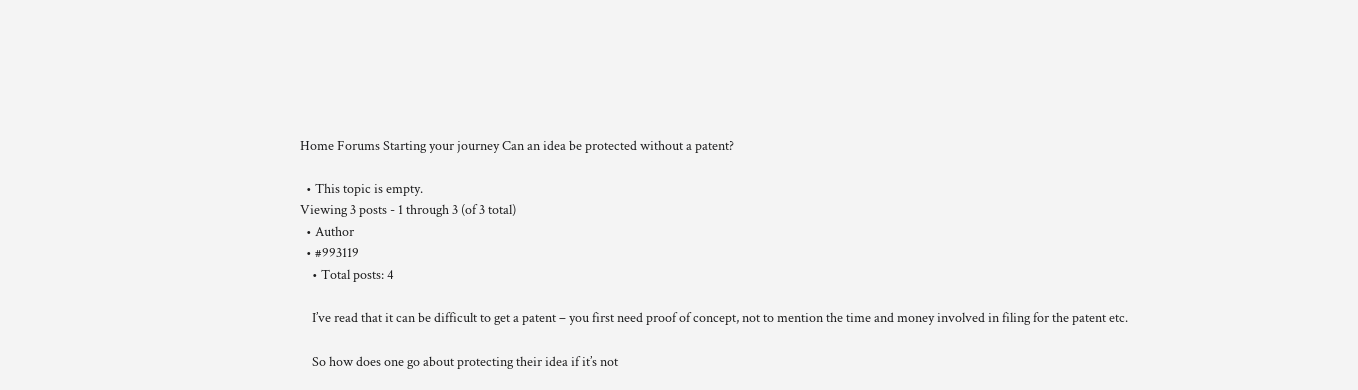Home Forums Starting your journey Can an idea be protected without a patent?

  • This topic is empty.
Viewing 3 posts - 1 through 3 (of 3 total)
  • Author
  • #993119
    • Total posts: 4

    I’ve read that it can be difficult to get a patent – you first need proof of concept, not to mention the time and money involved in filing for the patent etc.

    So how does one go about protecting their idea if it’s not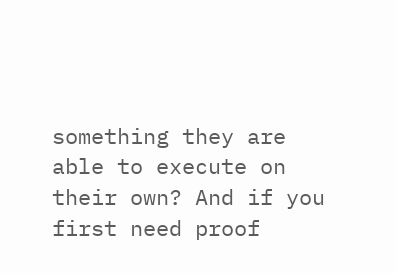something they are able to execute on their own? And if you first need proof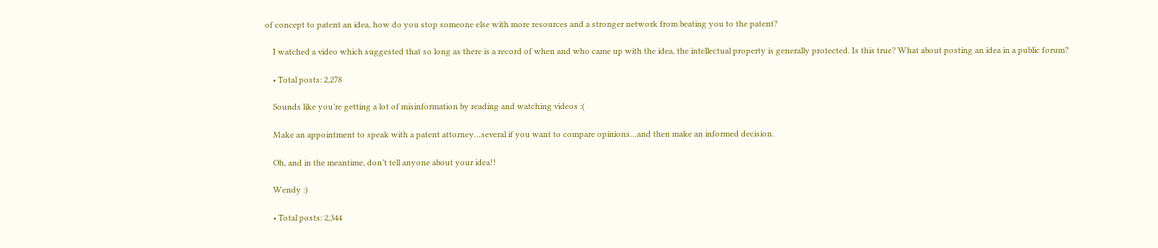of concept to patent an idea, how do you stop someone else with more resources and a stronger network from beating you to the patent?

    I watched a video which suggested that so long as there is a record of when and who came up with the idea, the intellectual property is generally protected. Is this true? What about posting an idea in a public forum?

    • Total posts: 2,278

    Sounds like you’re getting a lot of misinformation by reading and watching videos :(

    Make an appointment to speak with a patent attorney…several if you want to compare opinions…and then make an informed decision.

    Oh, and in the meantime, don’t tell anyone about your idea!!

    Wendy :)

    • Total posts: 2,344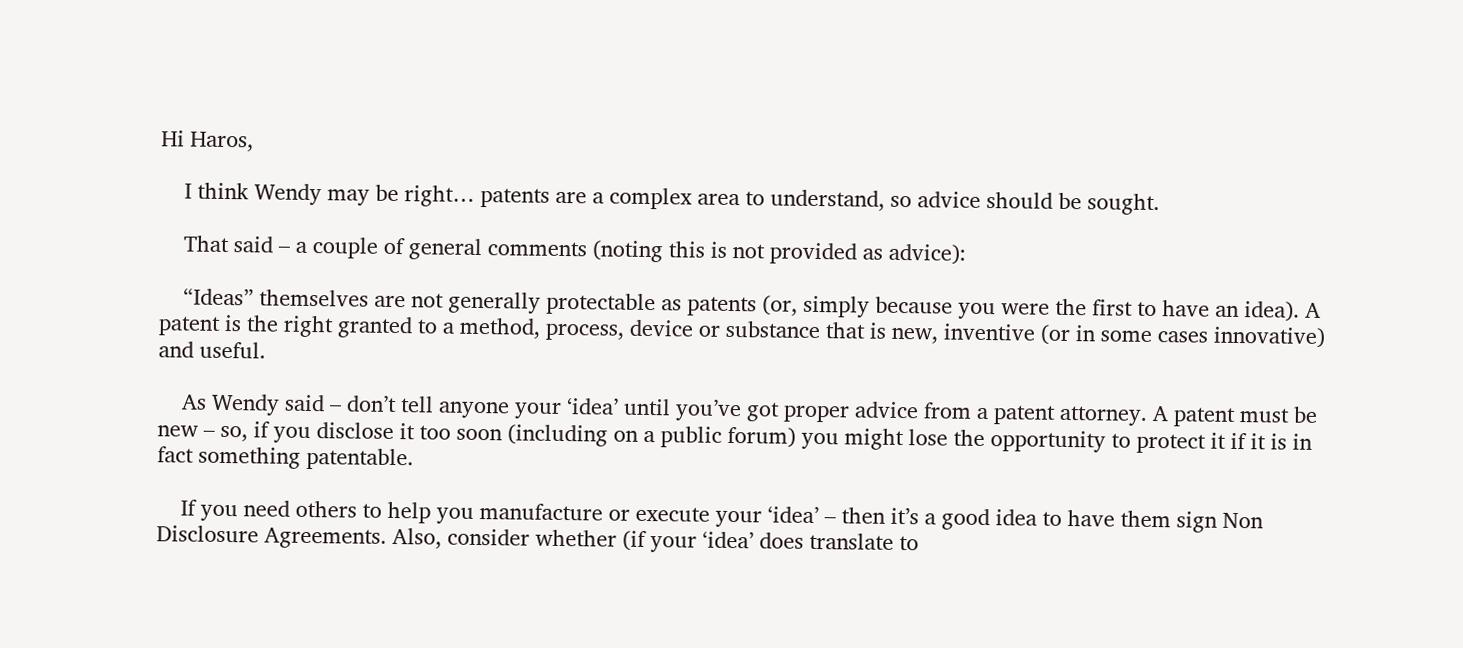Hi Haros,

    I think Wendy may be right… patents are a complex area to understand, so advice should be sought.

    That said – a couple of general comments (noting this is not provided as advice):

    “Ideas” themselves are not generally protectable as patents (or, simply because you were the first to have an idea). A patent is the right granted to a method, process, device or substance that is new, inventive (or in some cases innovative) and useful.

    As Wendy said – don’t tell anyone your ‘idea’ until you’ve got proper advice from a patent attorney. A patent must be new – so, if you disclose it too soon (including on a public forum) you might lose the opportunity to protect it if it is in fact something patentable.

    If you need others to help you manufacture or execute your ‘idea’ – then it’s a good idea to have them sign Non Disclosure Agreements. Also, consider whether (if your ‘idea’ does translate to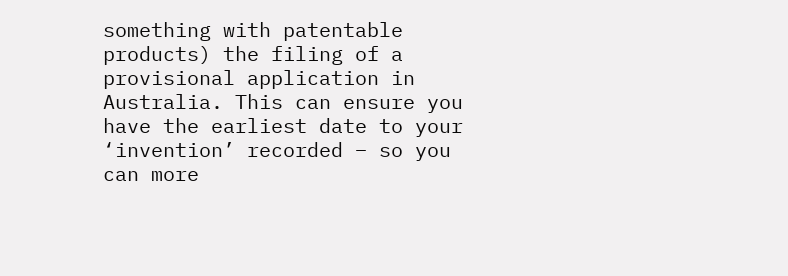something with patentable products) the filing of a provisional application in Australia. This can ensure you have the earliest date to your ‘invention’ recorded – so you can more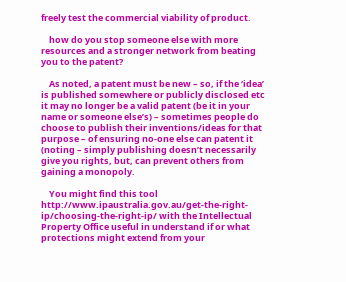freely test the commercial viability of product.

    how do you stop someone else with more resources and a stronger network from beating you to the patent?

    As noted, a patent must be new – so, if the ‘idea’ is published somewhere or publicly disclosed etc it may no longer be a valid patent (be it in your name or someone else’s) – sometimes people do choose to publish their inventions/ideas for that purpose – of ensuring no-one else can patent it (noting – simply publishing doesn’t necessarily give you rights, but, can prevent others from gaining a monopoly.

    You might find this tool http://www.ipaustralia.gov.au/get-the-right-ip/choosing-the-right-ip/ with the Intellectual Property Office useful in understand if or what protections might extend from your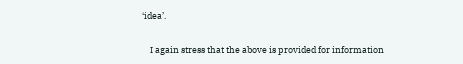‘idea’.

    I again stress that the above is provided for information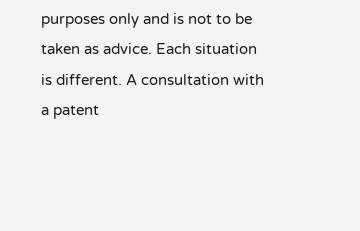purposes only and is not to be taken as advice. Each situation is different. A consultation with a patent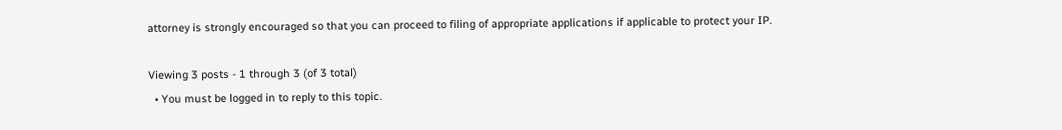attorney is strongly encouraged so that you can proceed to filing of appropriate applications if applicable to protect your IP.

Viewing 3 posts - 1 through 3 (of 3 total)
  • You must be logged in to reply to this topic.